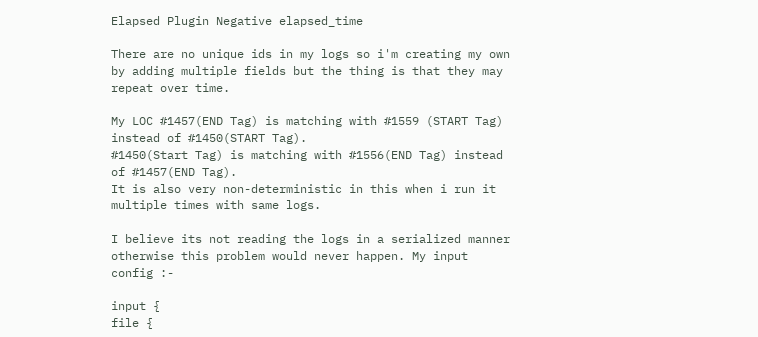Elapsed Plugin Negative elapsed_time

There are no unique ids in my logs so i'm creating my own by adding multiple fields but the thing is that they may repeat over time.

My LOC #1457(END Tag) is matching with #1559 (START Tag) instead of #1450(START Tag).
#1450(Start Tag) is matching with #1556(END Tag) instead of #1457(END Tag).
It is also very non-deterministic in this when i run it multiple times with same logs.

I believe its not reading the logs in a serialized manner otherwise this problem would never happen. My input config :-

input {
file {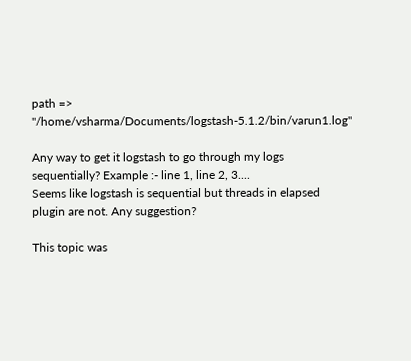path => "/home/vsharma/Documents/logstash-5.1.2/bin/varun1.log"

Any way to get it logstash to go through my logs sequentially? Example :- line 1, line 2, 3....
Seems like logstash is sequential but threads in elapsed plugin are not. Any suggestion?

This topic was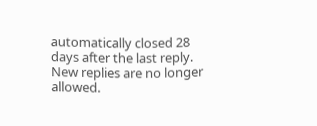automatically closed 28 days after the last reply. New replies are no longer allowed.